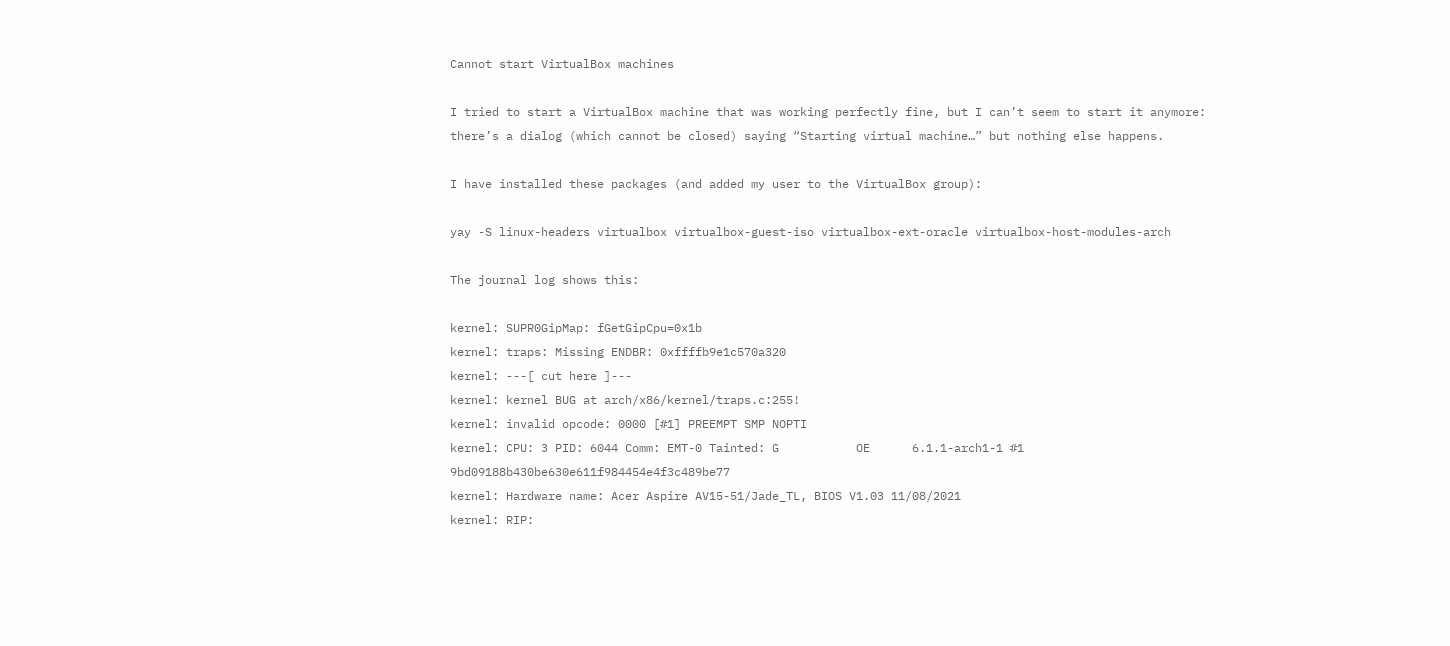Cannot start VirtualBox machines

I tried to start a VirtualBox machine that was working perfectly fine, but I can’t seem to start it anymore: there’s a dialog (which cannot be closed) saying “Starting virtual machine…” but nothing else happens.

I have installed these packages (and added my user to the VirtualBox group):

yay -S linux-headers virtualbox virtualbox-guest-iso virtualbox-ext-oracle virtualbox-host-modules-arch

The journal log shows this:

kernel: SUPR0GipMap: fGetGipCpu=0x1b
kernel: traps: Missing ENDBR: 0xffffb9e1c570a320
kernel: ---[ cut here ]---
kernel: kernel BUG at arch/x86/kernel/traps.c:255!
kernel: invalid opcode: 0000 [#1] PREEMPT SMP NOPTI
kernel: CPU: 3 PID: 6044 Comm: EMT-0 Tainted: G           OE      6.1.1-arch1-1 #1 9bd09188b430be630e611f984454e4f3c489be77
kernel: Hardware name: Acer Aspire AV15-51/Jade_TL, BIOS V1.03 11/08/2021
kernel: RIP: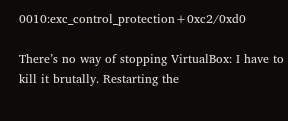0010:exc_control_protection+0xc2/0xd0

There’s no way of stopping VirtualBox: I have to kill it brutally. Restarting the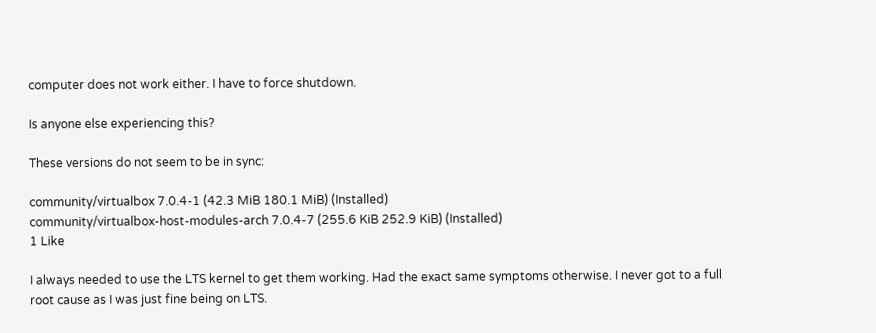computer does not work either. I have to force shutdown.

Is anyone else experiencing this?

These versions do not seem to be in sync:

community/virtualbox 7.0.4-1 (42.3 MiB 180.1 MiB) (Installed)
community/virtualbox-host-modules-arch 7.0.4-7 (255.6 KiB 252.9 KiB) (Installed)
1 Like

I always needed to use the LTS kernel to get them working. Had the exact same symptoms otherwise. I never got to a full root cause as I was just fine being on LTS.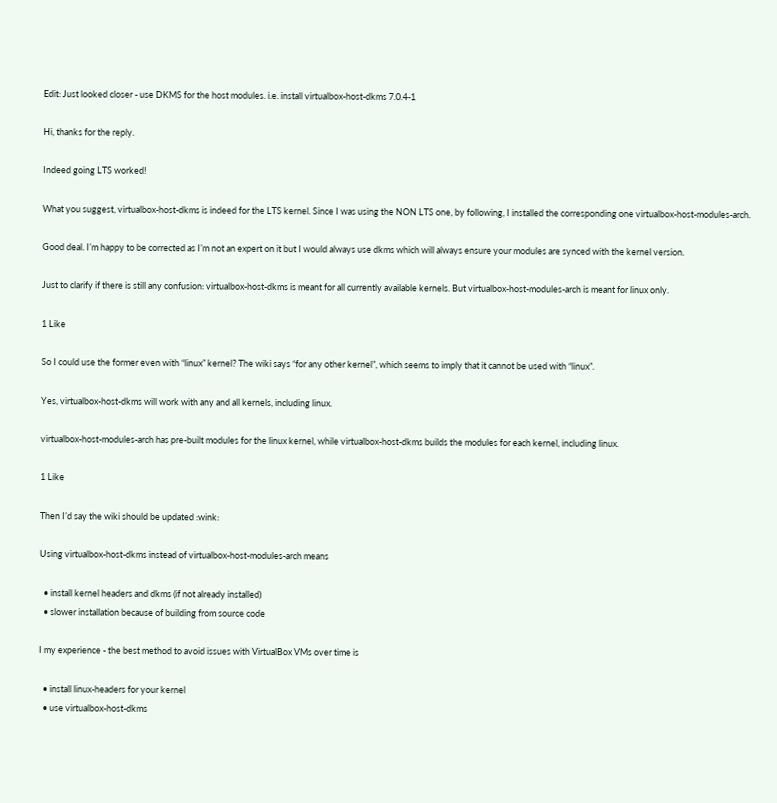Edit: Just looked closer - use DKMS for the host modules. i.e. install virtualbox-host-dkms 7.0.4-1

Hi, thanks for the reply.

Indeed going LTS worked!

What you suggest, virtualbox-host-dkms is indeed for the LTS kernel. Since I was using the NON LTS one, by following, I installed the corresponding one virtualbox-host-modules-arch.

Good deal. I’m happy to be corrected as I’m not an expert on it but I would always use dkms which will always ensure your modules are synced with the kernel version.

Just to clarify if there is still any confusion: virtualbox-host-dkms is meant for all currently available kernels. But virtualbox-host-modules-arch is meant for linux only.

1 Like

So I could use the former even with “linux” kernel? The wiki says “for any other kernel”, which seems to imply that it cannot be used with “linux”.

Yes, virtualbox-host-dkms will work with any and all kernels, including linux.

virtualbox-host-modules-arch has pre-built modules for the linux kernel, while virtualbox-host-dkms builds the modules for each kernel, including linux.

1 Like

Then I’d say the wiki should be updated :wink:

Using virtualbox-host-dkms instead of virtualbox-host-modules-arch means

  • install kernel headers and dkms (if not already installed)
  • slower installation because of building from source code

I my experience - the best method to avoid issues with VirtualBox VMs over time is

  • install linux-headers for your kernel
  • use virtualbox-host-dkms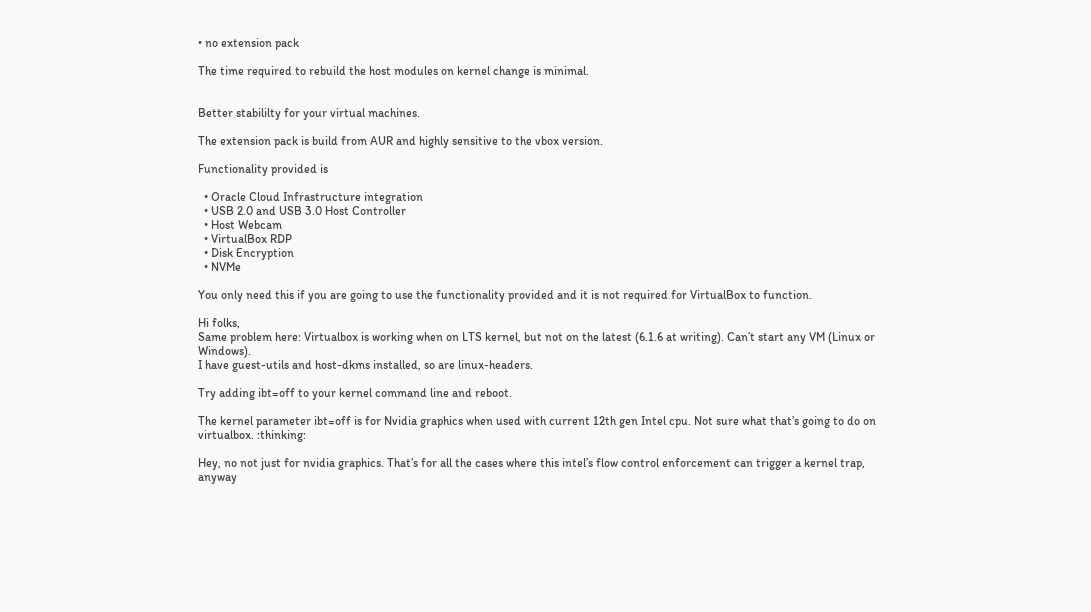• no extension pack

The time required to rebuild the host modules on kernel change is minimal.


Better stabililty for your virtual machines.

The extension pack is build from AUR and highly sensitive to the vbox version.

Functionality provided is

  • Oracle Cloud Infrastructure integration
  • USB 2.0 and USB 3.0 Host Controller
  • Host Webcam
  • VirtualBox RDP
  • Disk Encryption
  • NVMe

You only need this if you are going to use the functionality provided and it is not required for VirtualBox to function.

Hi folks,
Same problem here: Virtualbox is working when on LTS kernel, but not on the latest (6.1.6 at writing). Can’t start any VM (Linux or Windows).
I have guest-utils and host-dkms installed, so are linux-headers.

Try adding ibt=off to your kernel command line and reboot.

The kernel parameter ibt=off is for Nvidia graphics when used with current 12th gen Intel cpu. Not sure what that’s going to do on virtualbox. :thinking:

Hey, no not just for nvidia graphics. That’s for all the cases where this intel’s flow control enforcement can trigger a kernel trap, anyway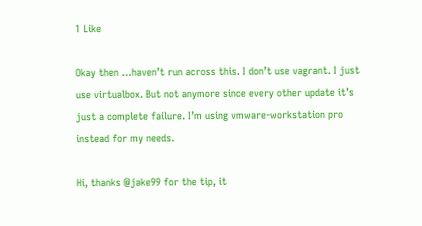1 Like

Okay then …haven’t run across this. I don’t use vagrant. I just use virtualbox. But not anymore since every other update it’s just a complete failure. I’m using vmware-workstation pro instead for my needs.

Hi, thanks @jake99 for the tip, it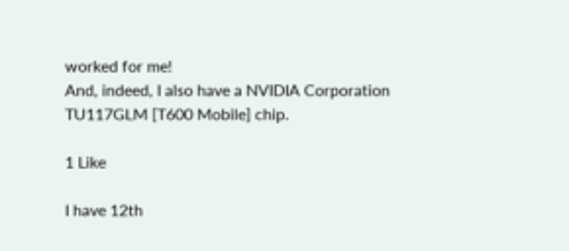worked for me!
And, indeed, I also have a NVIDIA Corporation TU117GLM [T600 Mobile] chip.

1 Like

I have 12th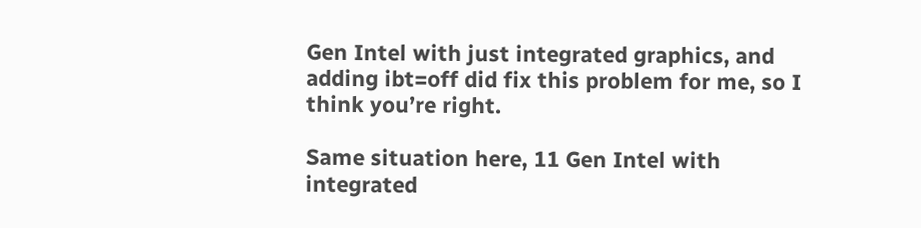Gen Intel with just integrated graphics, and adding ibt=off did fix this problem for me, so I think you’re right.

Same situation here, 11 Gen Intel with integrated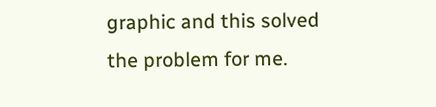graphic and this solved the problem for me.